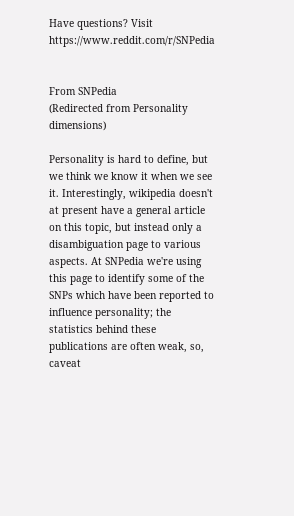Have questions? Visit https://www.reddit.com/r/SNPedia


From SNPedia
(Redirected from Personality dimensions)

Personality is hard to define, but we think we know it when we see it. Interestingly, wikipedia doesn't at present have a general article on this topic, but instead only a disambiguation page to various aspects. At SNPedia we're using this page to identify some of the SNPs which have been reported to influence personality; the statistics behind these publications are often weak, so, caveat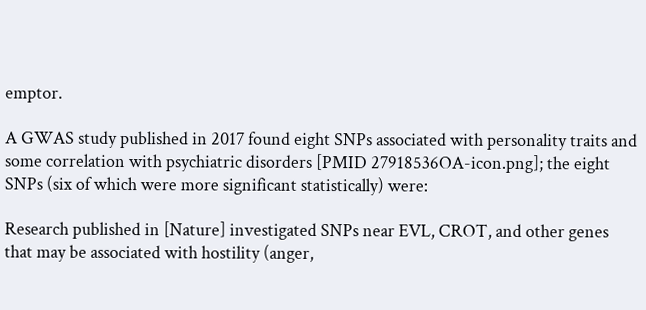emptor.

A GWAS study published in 2017 found eight SNPs associated with personality traits and some correlation with psychiatric disorders [PMID 27918536OA-icon.png]; the eight SNPs (six of which were more significant statistically) were:

Research published in [Nature] investigated SNPs near EVL, CROT, and other genes that may be associated with hostility (anger,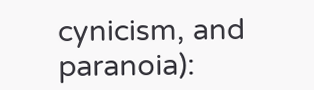cynicism, and paranoia):